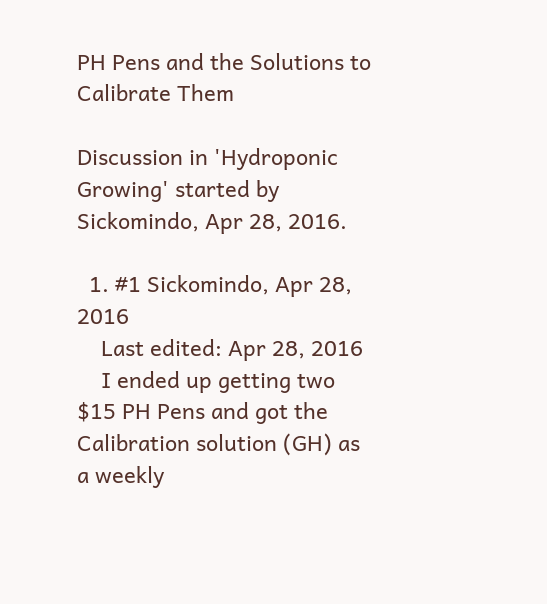PH Pens and the Solutions to Calibrate Them

Discussion in 'Hydroponic Growing' started by Sickomindo, Apr 28, 2016.

  1. #1 Sickomindo, Apr 28, 2016
    Last edited: Apr 28, 2016
    I ended up getting two $15 PH Pens and got the Calibration solution (GH) as a weekly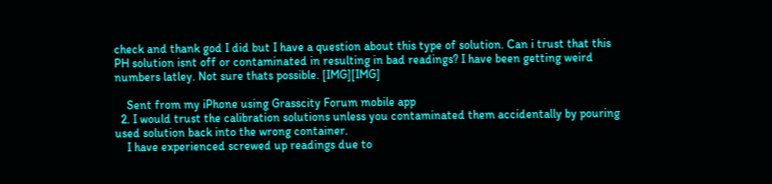check and thank god I did but I have a question about this type of solution. Can i trust that this PH solution isnt off or contaminated in resulting in bad readings? I have been getting weird numbers latley. Not sure thats possible. [IMG][IMG]

    Sent from my iPhone using Grasscity Forum mobile app
  2. I would trust the calibration solutions unless you contaminated them accidentally by pouring used solution back into the wrong container.
    I have experienced screwed up readings due to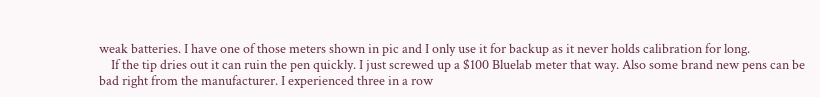weak batteries. I have one of those meters shown in pic and I only use it for backup as it never holds calibration for long.
    If the tip dries out it can ruin the pen quickly. I just screwed up a $100 Bluelab meter that way. Also some brand new pens can be bad right from the manufacturer. I experienced three in a row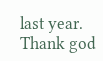last year. Thank god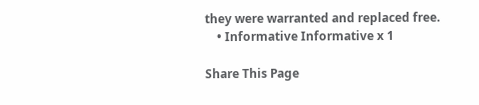they were warranted and replaced free.
    • Informative Informative x 1

Share This Page